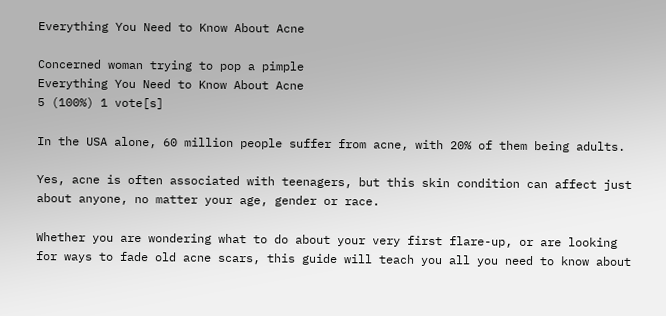Everything You Need to Know About Acne

Concerned woman trying to pop a pimple
Everything You Need to Know About Acne
5 (100%) 1 vote[s]

In the USA alone, 60 million people suffer from acne, with 20% of them being adults.

Yes, acne is often associated with teenagers, but this skin condition can affect just about anyone, no matter your age, gender or race.

Whether you are wondering what to do about your very first flare-up, or are looking for ways to fade old acne scars, this guide will teach you all you need to know about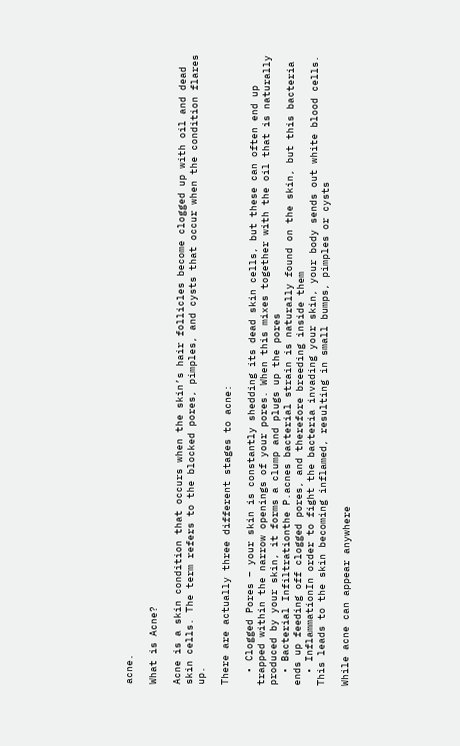acne.

What is Acne?

Acne is a skin condition that occurs when the skin’s hair follicles become clogged up with oil and dead skin cells. The term refers to the blocked pores, pimples, and cysts that occur when the condition flares up.

There are actually three different stages to acne:

  • Clogged Pores – your skin is constantly shedding its dead skin cells, but these can often end up trapped within the narrow openings of your pores. When this mixes together with the oil that is naturally produced by your skin, it forms a clump and plugs up the pores
  • Bacterial Infiltrationthe P.acnes bacterial strain is naturally found on the skin, but this bacteria ends up feeding off clogged pores, and therefore breeding inside them
  • InflammationIn order to fight the bacteria invading your skin, your body sends out white blood cells. This leads to the skin becoming inflamed, resulting in small bumps, pimples or cysts

While acne can appear anywhere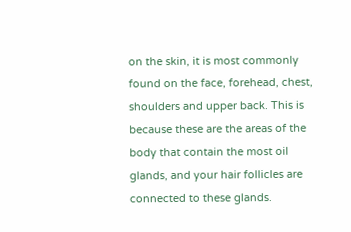on the skin, it is most commonly found on the face, forehead, chest, shoulders and upper back. This is because these are the areas of the body that contain the most oil glands, and your hair follicles are connected to these glands.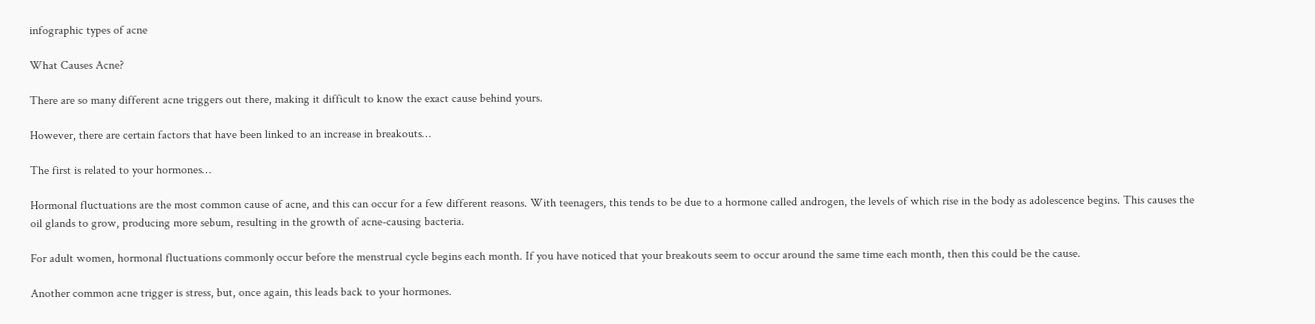infographic types of acne

What Causes Acne?

There are so many different acne triggers out there, making it difficult to know the exact cause behind yours.

However, there are certain factors that have been linked to an increase in breakouts…

The first is related to your hormones…

Hormonal fluctuations are the most common cause of acne, and this can occur for a few different reasons. With teenagers, this tends to be due to a hormone called androgen, the levels of which rise in the body as adolescence begins. This causes the oil glands to grow, producing more sebum, resulting in the growth of acne-causing bacteria.

For adult women, hormonal fluctuations commonly occur before the menstrual cycle begins each month. If you have noticed that your breakouts seem to occur around the same time each month, then this could be the cause.

Another common acne trigger is stress, but, once again, this leads back to your hormones.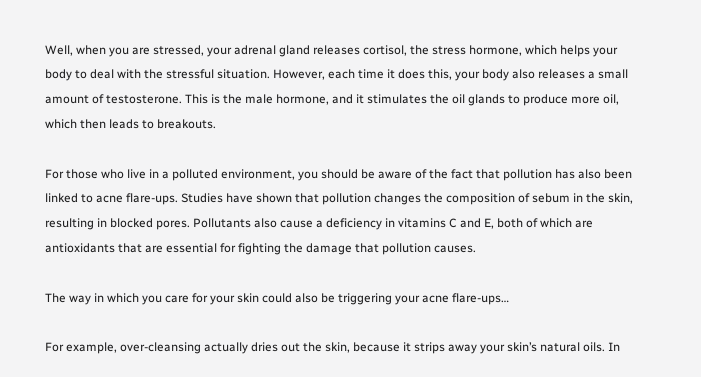Well, when you are stressed, your adrenal gland releases cortisol, the stress hormone, which helps your body to deal with the stressful situation. However, each time it does this, your body also releases a small amount of testosterone. This is the male hormone, and it stimulates the oil glands to produce more oil, which then leads to breakouts.

For those who live in a polluted environment, you should be aware of the fact that pollution has also been linked to acne flare-ups. Studies have shown that pollution changes the composition of sebum in the skin, resulting in blocked pores. Pollutants also cause a deficiency in vitamins C and E, both of which are antioxidants that are essential for fighting the damage that pollution causes.

The way in which you care for your skin could also be triggering your acne flare-ups…

For example, over-cleansing actually dries out the skin, because it strips away your skin’s natural oils. In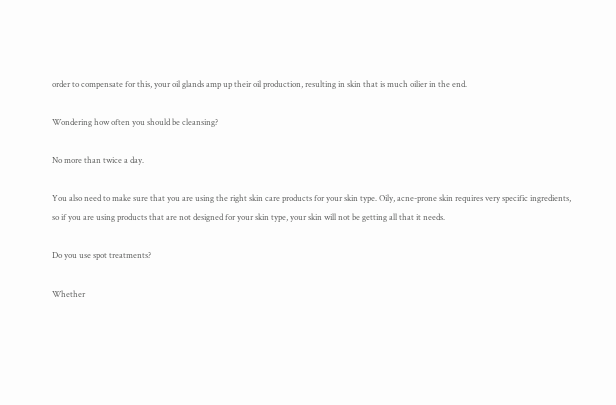order to compensate for this, your oil glands amp up their oil production, resulting in skin that is much oilier in the end.

Wondering how often you should be cleansing?

No more than twice a day.

You also need to make sure that you are using the right skin care products for your skin type. Oily, acne-prone skin requires very specific ingredients, so if you are using products that are not designed for your skin type, your skin will not be getting all that it needs.

Do you use spot treatments?

Whether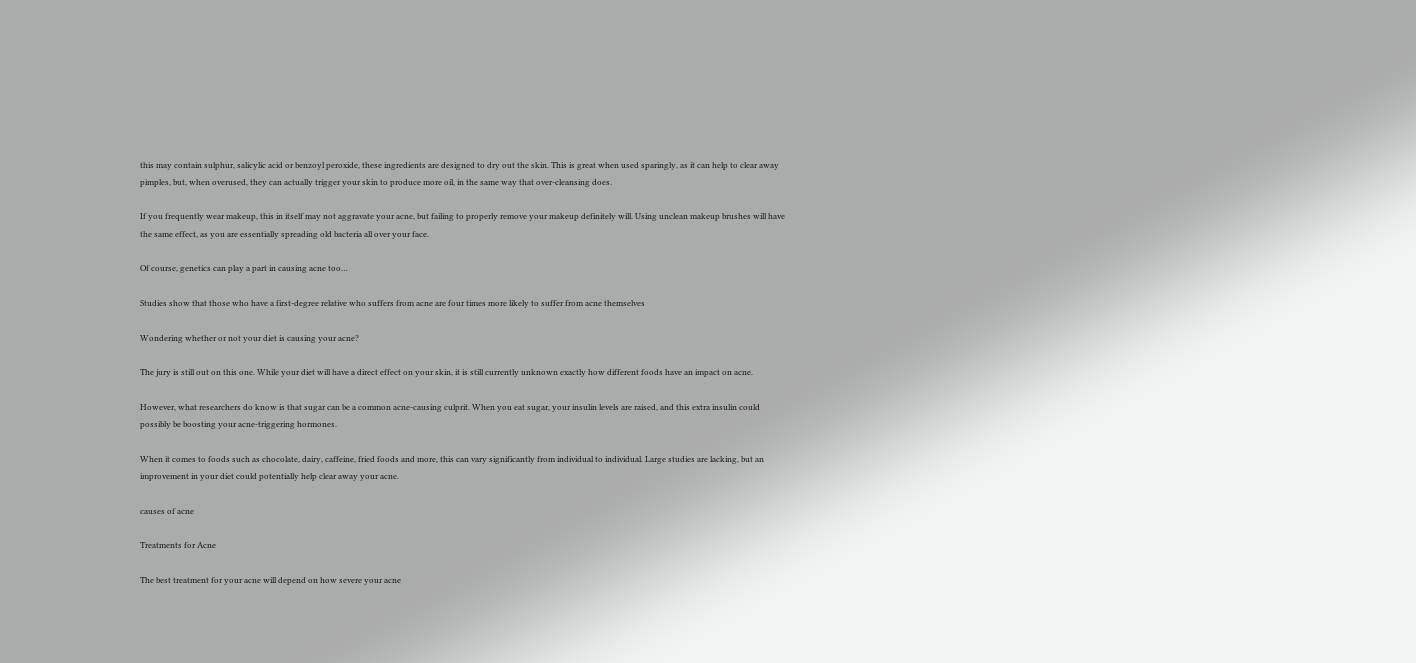this may contain sulphur, salicylic acid or benzoyl peroxide, these ingredients are designed to dry out the skin. This is great when used sparingly, as it can help to clear away pimples, but, when overused, they can actually trigger your skin to produce more oil, in the same way that over-cleansing does.

If you frequently wear makeup, this in itself may not aggravate your acne, but failing to properly remove your makeup definitely will. Using unclean makeup brushes will have the same effect, as you are essentially spreading old bacteria all over your face.

Of course, genetics can play a part in causing acne too…

Studies show that those who have a first-degree relative who suffers from acne are four times more likely to suffer from acne themselves

Wondering whether or not your diet is causing your acne?

The jury is still out on this one. While your diet will have a direct effect on your skin, it is still currently unknown exactly how different foods have an impact on acne.

However, what researchers do know is that sugar can be a common acne-causing culprit. When you eat sugar, your insulin levels are raised, and this extra insulin could possibly be boosting your acne-triggering hormones.

When it comes to foods such as chocolate, dairy, caffeine, fried foods and more, this can vary significantly from individual to individual. Large studies are lacking, but an improvement in your diet could potentially help clear away your acne.

causes of acne

Treatments for Acne

The best treatment for your acne will depend on how severe your acne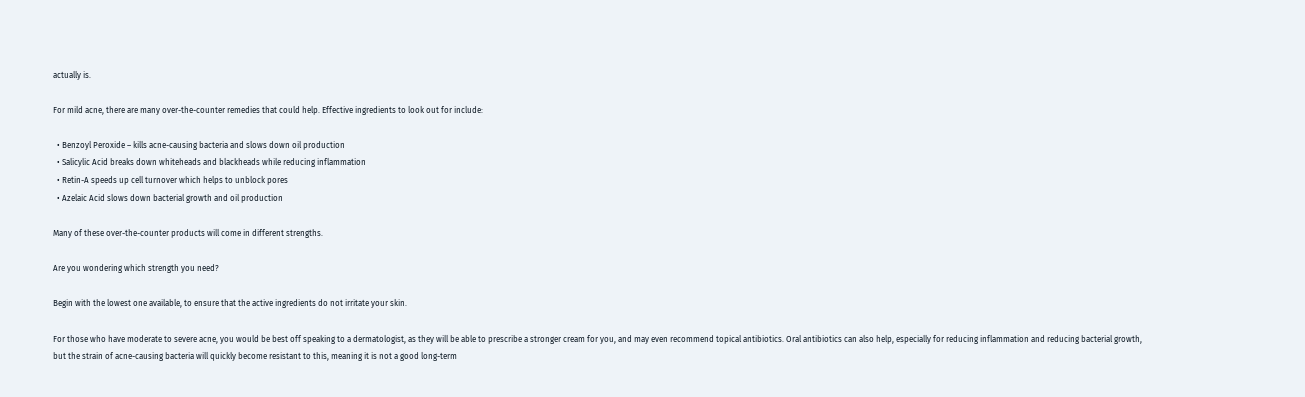actually is.

For mild acne, there are many over-the-counter remedies that could help. Effective ingredients to look out for include:

  • Benzoyl Peroxide – kills acne-causing bacteria and slows down oil production
  • Salicylic Acid breaks down whiteheads and blackheads while reducing inflammation
  • Retin-A speeds up cell turnover which helps to unblock pores
  • Azelaic Acid slows down bacterial growth and oil production

Many of these over-the-counter products will come in different strengths.

Are you wondering which strength you need?

Begin with the lowest one available, to ensure that the active ingredients do not irritate your skin.

For those who have moderate to severe acne, you would be best off speaking to a dermatologist, as they will be able to prescribe a stronger cream for you, and may even recommend topical antibiotics. Oral antibiotics can also help, especially for reducing inflammation and reducing bacterial growth, but the strain of acne-causing bacteria will quickly become resistant to this, meaning it is not a good long-term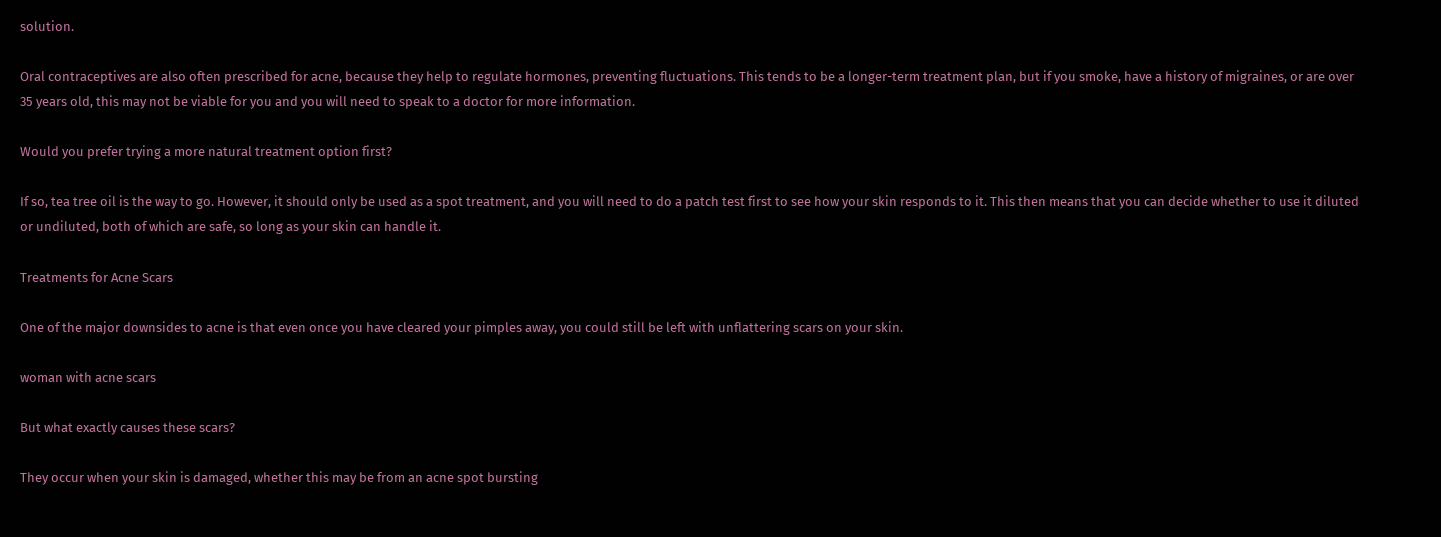solution.

Oral contraceptives are also often prescribed for acne, because they help to regulate hormones, preventing fluctuations. This tends to be a longer-term treatment plan, but if you smoke, have a history of migraines, or are over 35 years old, this may not be viable for you and you will need to speak to a doctor for more information.

Would you prefer trying a more natural treatment option first?

If so, tea tree oil is the way to go. However, it should only be used as a spot treatment, and you will need to do a patch test first to see how your skin responds to it. This then means that you can decide whether to use it diluted or undiluted, both of which are safe, so long as your skin can handle it.

Treatments for Acne Scars

One of the major downsides to acne is that even once you have cleared your pimples away, you could still be left with unflattering scars on your skin.

woman with acne scars

But what exactly causes these scars?

They occur when your skin is damaged, whether this may be from an acne spot bursting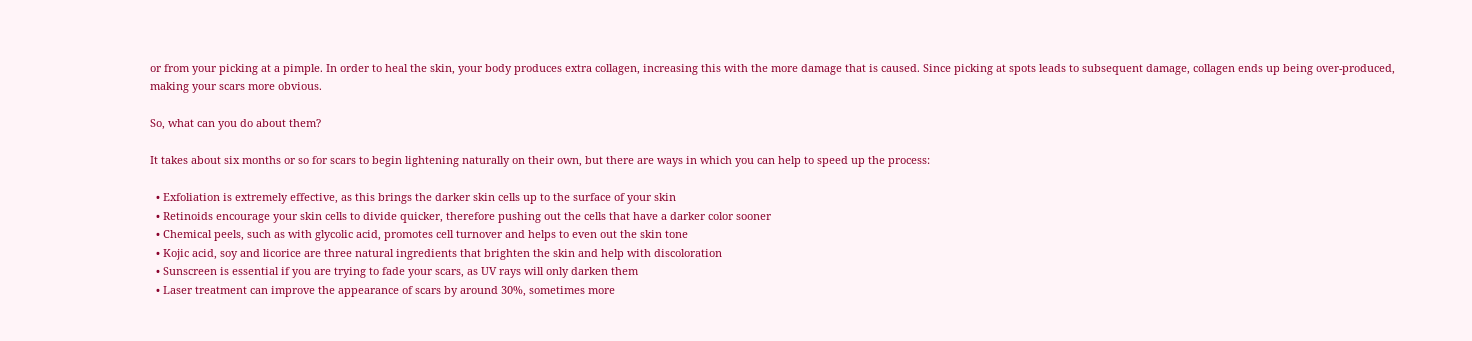or from your picking at a pimple. In order to heal the skin, your body produces extra collagen, increasing this with the more damage that is caused. Since picking at spots leads to subsequent damage, collagen ends up being over-produced, making your scars more obvious.

So, what can you do about them?

It takes about six months or so for scars to begin lightening naturally on their own, but there are ways in which you can help to speed up the process:

  • Exfoliation is extremely effective, as this brings the darker skin cells up to the surface of your skin
  • Retinoids encourage your skin cells to divide quicker, therefore pushing out the cells that have a darker color sooner
  • Chemical peels, such as with glycolic acid, promotes cell turnover and helps to even out the skin tone
  • Kojic acid, soy and licorice are three natural ingredients that brighten the skin and help with discoloration
  • Sunscreen is essential if you are trying to fade your scars, as UV rays will only darken them
  • Laser treatment can improve the appearance of scars by around 30%, sometimes more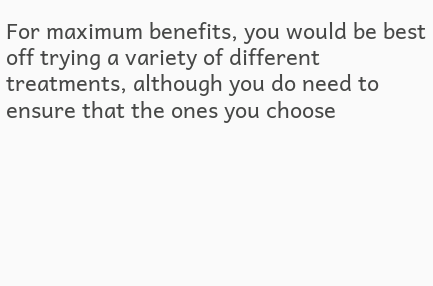For maximum benefits, you would be best off trying a variety of different treatments, although you do need to ensure that the ones you choose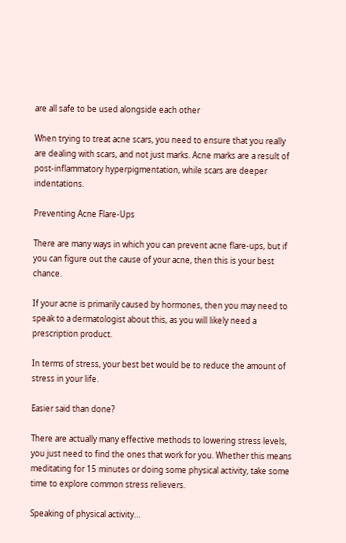are all safe to be used alongside each other

When trying to treat acne scars, you need to ensure that you really are dealing with scars, and not just marks. Acne marks are a result of post-inflammatory hyperpigmentation, while scars are deeper indentations.

Preventing Acne Flare-Ups

There are many ways in which you can prevent acne flare-ups, but if you can figure out the cause of your acne, then this is your best chance.

If your acne is primarily caused by hormones, then you may need to speak to a dermatologist about this, as you will likely need a prescription product.

In terms of stress, your best bet would be to reduce the amount of stress in your life.

Easier said than done?

There are actually many effective methods to lowering stress levels, you just need to find the ones that work for you. Whether this means meditating for 15 minutes or doing some physical activity, take some time to explore common stress relievers.

Speaking of physical activity…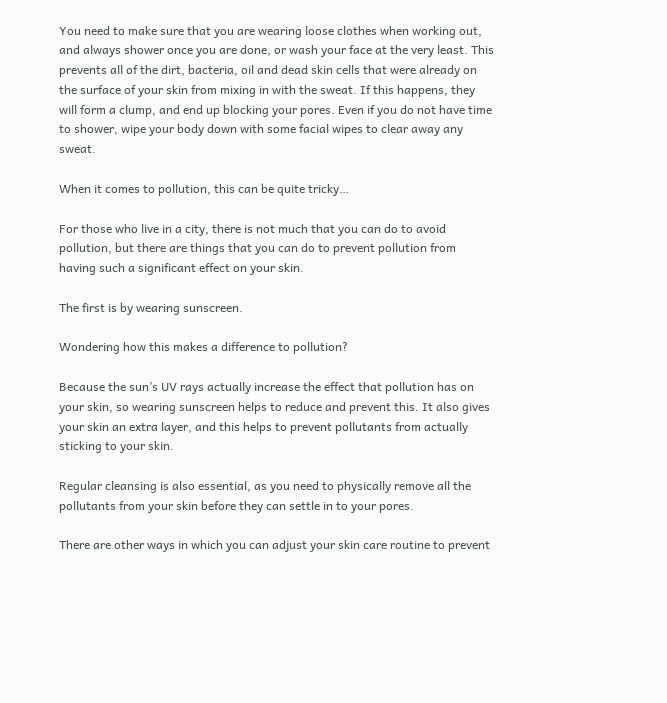You need to make sure that you are wearing loose clothes when working out, and always shower once you are done, or wash your face at the very least. This prevents all of the dirt, bacteria, oil and dead skin cells that were already on the surface of your skin from mixing in with the sweat. If this happens, they will form a clump, and end up blocking your pores. Even if you do not have time to shower, wipe your body down with some facial wipes to clear away any sweat.

When it comes to pollution, this can be quite tricky…

For those who live in a city, there is not much that you can do to avoid pollution, but there are things that you can do to prevent pollution from having such a significant effect on your skin.

The first is by wearing sunscreen.

Wondering how this makes a difference to pollution?

Because the sun’s UV rays actually increase the effect that pollution has on your skin, so wearing sunscreen helps to reduce and prevent this. It also gives your skin an extra layer, and this helps to prevent pollutants from actually sticking to your skin.

Regular cleansing is also essential, as you need to physically remove all the pollutants from your skin before they can settle in to your pores.

There are other ways in which you can adjust your skin care routine to prevent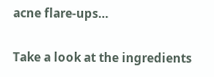acne flare-ups…

Take a look at the ingredients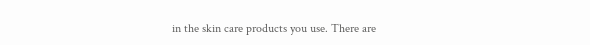in the skin care products you use. There are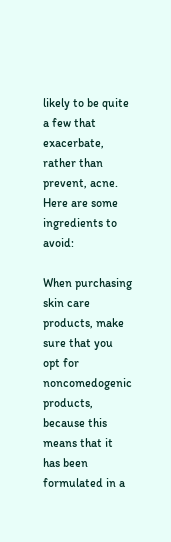likely to be quite a few that exacerbate, rather than prevent, acne. Here are some ingredients to avoid:

When purchasing skin care products, make sure that you opt for noncomedogenic products, because this means that it has been formulated in a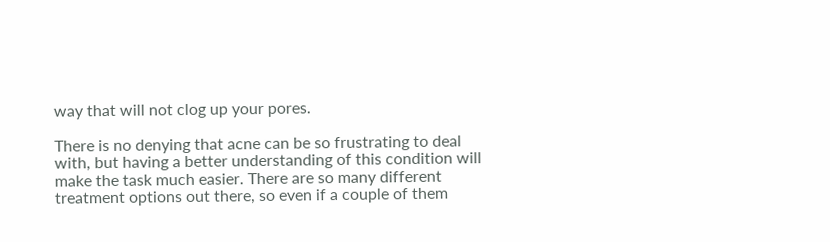way that will not clog up your pores.

There is no denying that acne can be so frustrating to deal with, but having a better understanding of this condition will make the task much easier. There are so many different treatment options out there, so even if a couple of them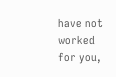have not worked for you,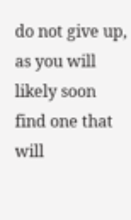do not give up, as you will likely soon find one that will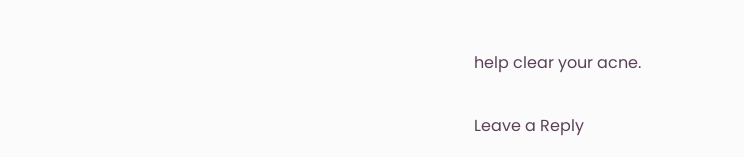help clear your acne.

Leave a Reply